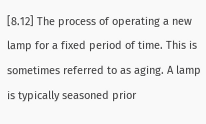[8.12] The process of operating a new lamp for a fixed period of time. This is sometimes referred to as aging. A lamp is typically seasoned prior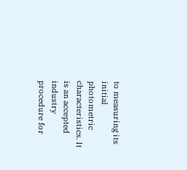to measuring its initial photometric characteristics. It is an accepted industry procedure for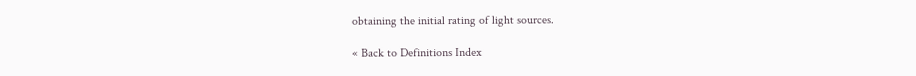obtaining the initial rating of light sources.

« Back to Definitions Index